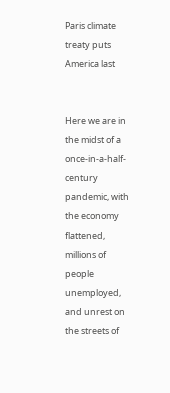Paris climate treaty puts America last


Here we are in the midst of a once-in-a-half-century pandemic, with the economy flattened, millions of people unemployed, and unrest on the streets of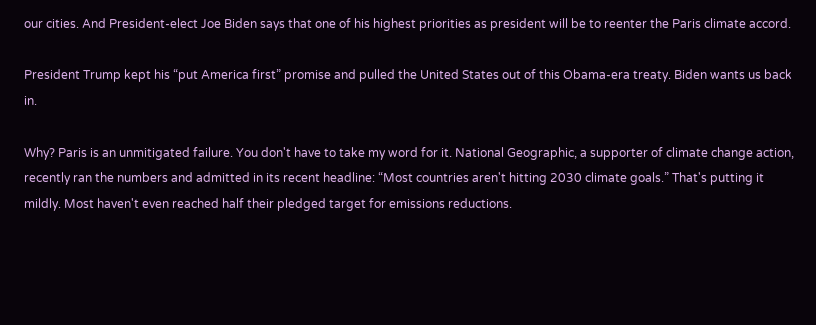our cities. And President-elect Joe Biden says that one of his highest priorities as president will be to reenter the Paris climate accord.

President Trump kept his “put America first” promise and pulled the United States out of this Obama-era treaty. Biden wants us back in.

Why? Paris is an unmitigated failure. You don't have to take my word for it. National Geographic, a supporter of climate change action, recently ran the numbers and admitted in its recent headline: “Most countries aren't hitting 2030 climate goals.” That's putting it mildly. Most haven't even reached half their pledged target for emissions reductions.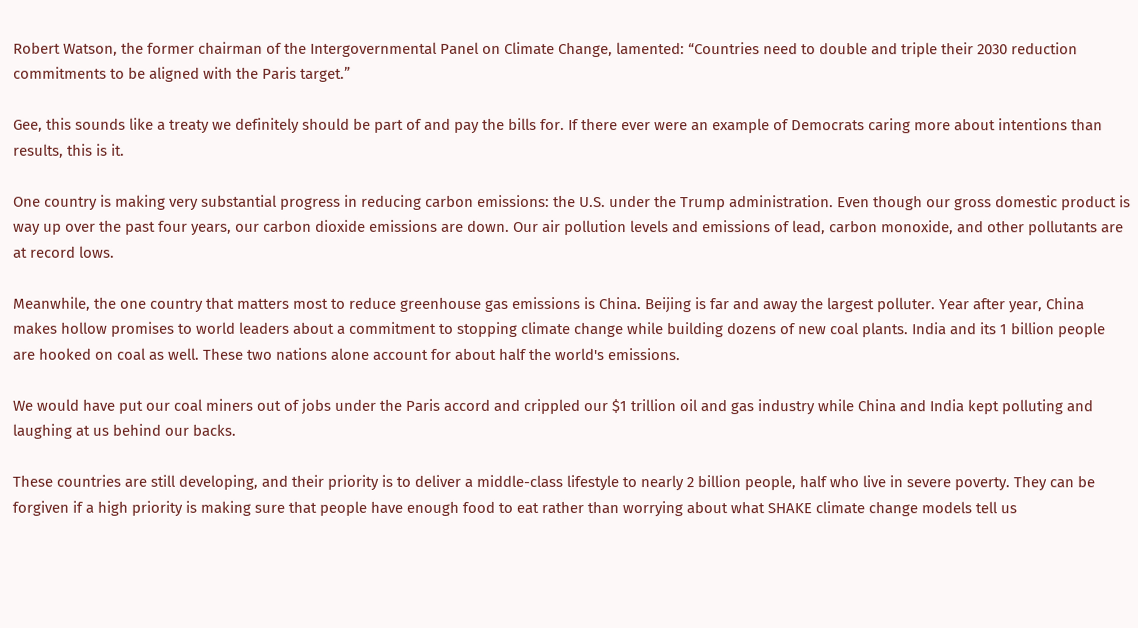Robert Watson, the former chairman of the Intergovernmental Panel on Climate Change, lamented: “Countries need to double and triple their 2030 reduction commitments to be aligned with the Paris target.”

Gee, this sounds like a treaty we definitely should be part of and pay the bills for. If there ever were an example of Democrats caring more about intentions than results, this is it.

One country is making very substantial progress in reducing carbon emissions: the U.S. under the Trump administration. Even though our gross domestic product is way up over the past four years, our carbon dioxide emissions are down. Our air pollution levels and emissions of lead, carbon monoxide, and other pollutants are at record lows.

Meanwhile, the one country that matters most to reduce greenhouse gas emissions is China. Beijing is far and away the largest polluter. Year after year, China makes hollow promises to world leaders about a commitment to stopping climate change while building dozens of new coal plants. India and its 1 billion people are hooked on coal as well. These two nations alone account for about half the world's emissions.

We would have put our coal miners out of jobs under the Paris accord and crippled our $1 trillion oil and gas industry while China and India kept polluting and laughing at us behind our backs.

These countries are still developing, and their priority is to deliver a middle-class lifestyle to nearly 2 billion people, half who live in severe poverty. They can be forgiven if a high priority is making sure that people have enough food to eat rather than worrying about what SHAKE climate change models tell us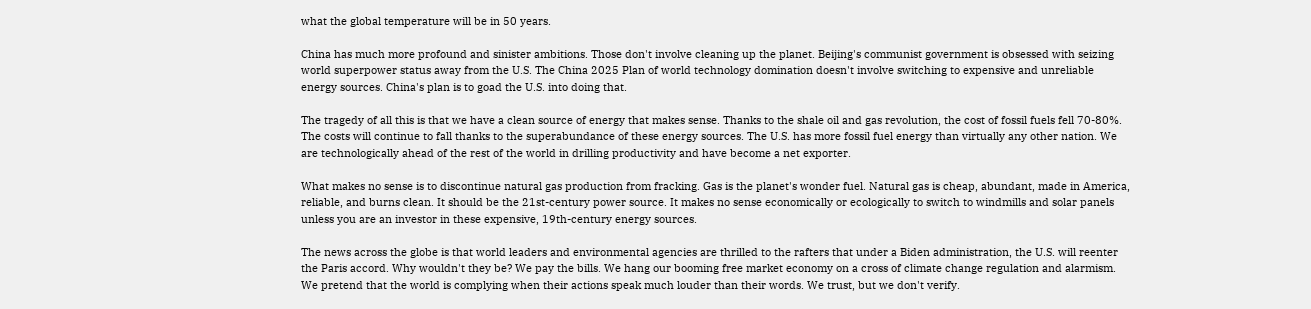what the global temperature will be in 50 years.

China has much more profound and sinister ambitions. Those don't involve cleaning up the planet. Beijing's communist government is obsessed with seizing world superpower status away from the U.S. The China 2025 Plan of world technology domination doesn't involve switching to expensive and unreliable energy sources. China's plan is to goad the U.S. into doing that.

The tragedy of all this is that we have a clean source of energy that makes sense. Thanks to the shale oil and gas revolution, the cost of fossil fuels fell 70-80%. The costs will continue to fall thanks to the superabundance of these energy sources. The U.S. has more fossil fuel energy than virtually any other nation. We are technologically ahead of the rest of the world in drilling productivity and have become a net exporter.

What makes no sense is to discontinue natural gas production from fracking. Gas is the planet's wonder fuel. Natural gas is cheap, abundant, made in America, reliable, and burns clean. It should be the 21st-century power source. It makes no sense economically or ecologically to switch to windmills and solar panels unless you are an investor in these expensive, 19th-century energy sources.

The news across the globe is that world leaders and environmental agencies are thrilled to the rafters that under a Biden administration, the U.S. will reenter the Paris accord. Why wouldn't they be? We pay the bills. We hang our booming free market economy on a cross of climate change regulation and alarmism. We pretend that the world is complying when their actions speak much louder than their words. We trust, but we don't verify.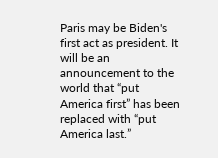Paris may be Biden's first act as president. It will be an announcement to the world that “put America first” has been replaced with “put America last.”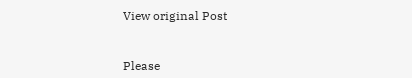View original Post


Please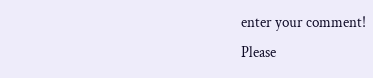enter your comment!
Please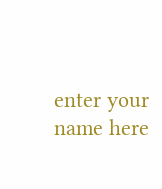enter your name here